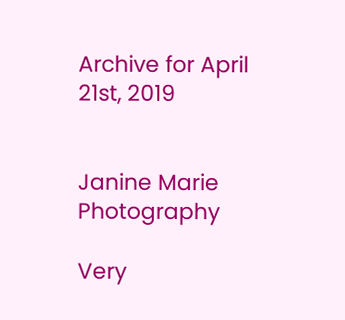Archive for April 21st, 2019


Janine Marie Photography

Very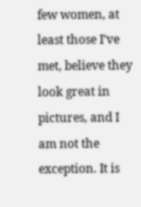few women, at least those I’ve met, believe they look great in pictures, and I am not the exception. It is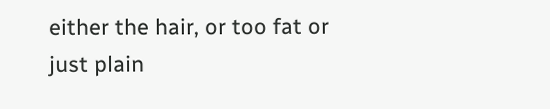either the hair, or too fat or just plain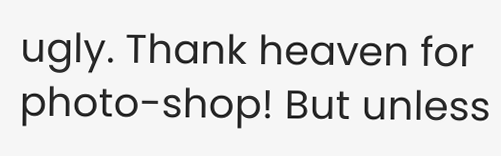ugly. Thank heaven for photo-shop! But unless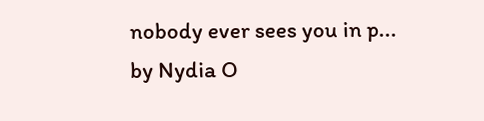nobody ever sees you in p...
by Nydia O